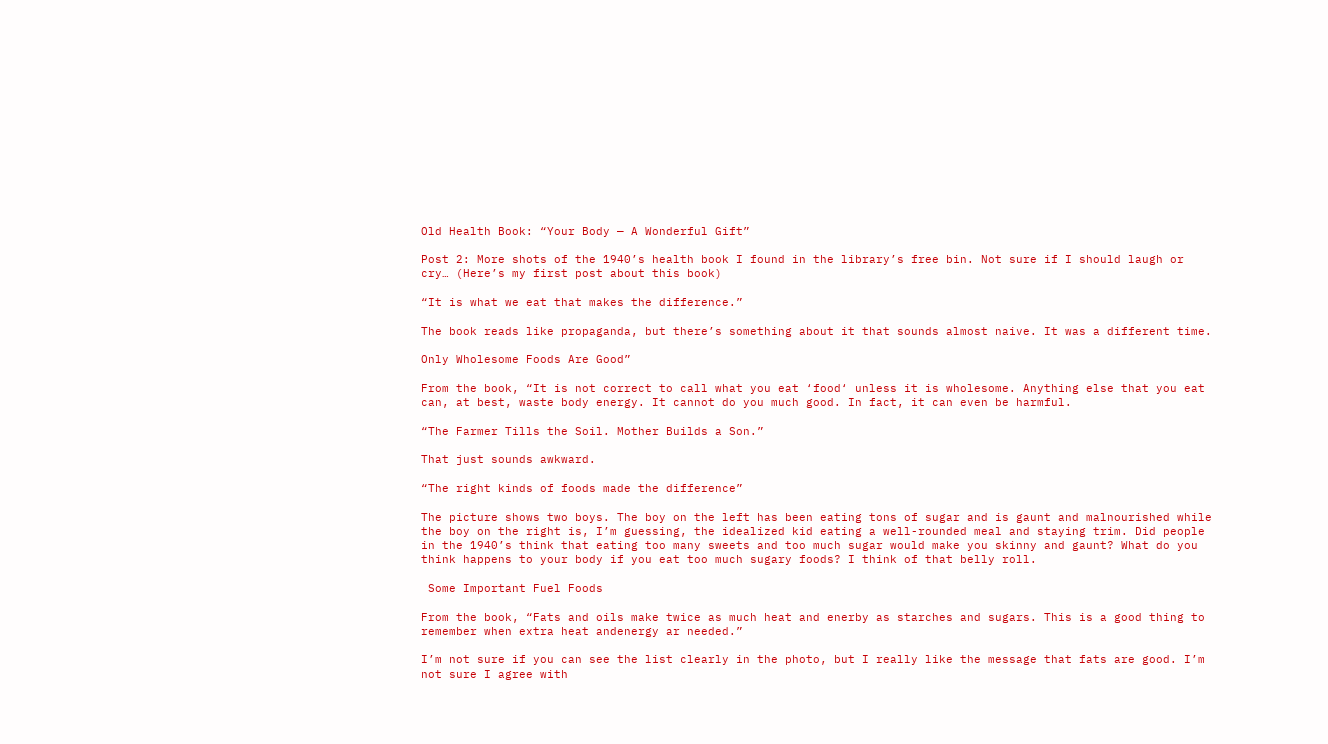Old Health Book: “Your Body — A Wonderful Gift”

Post 2: More shots of the 1940’s health book I found in the library’s free bin. Not sure if I should laugh or cry… (Here’s my first post about this book)

“It is what we eat that makes the difference.”

The book reads like propaganda, but there’s something about it that sounds almost naive. It was a different time.

Only Wholesome Foods Are Good”

From the book, “It is not correct to call what you eat ‘food‘ unless it is wholesome. Anything else that you eat can, at best, waste body energy. It cannot do you much good. In fact, it can even be harmful.

“The Farmer Tills the Soil. Mother Builds a Son.”

That just sounds awkward.

“The right kinds of foods made the difference”

The picture shows two boys. The boy on the left has been eating tons of sugar and is gaunt and malnourished while the boy on the right is, I’m guessing, the idealized kid eating a well-rounded meal and staying trim. Did people in the 1940’s think that eating too many sweets and too much sugar would make you skinny and gaunt? What do you think happens to your body if you eat too much sugary foods? I think of that belly roll.

 Some Important Fuel Foods

From the book, “Fats and oils make twice as much heat and enerby as starches and sugars. This is a good thing to remember when extra heat andenergy ar needed.”

I’m not sure if you can see the list clearly in the photo, but I really like the message that fats are good. I’m not sure I agree with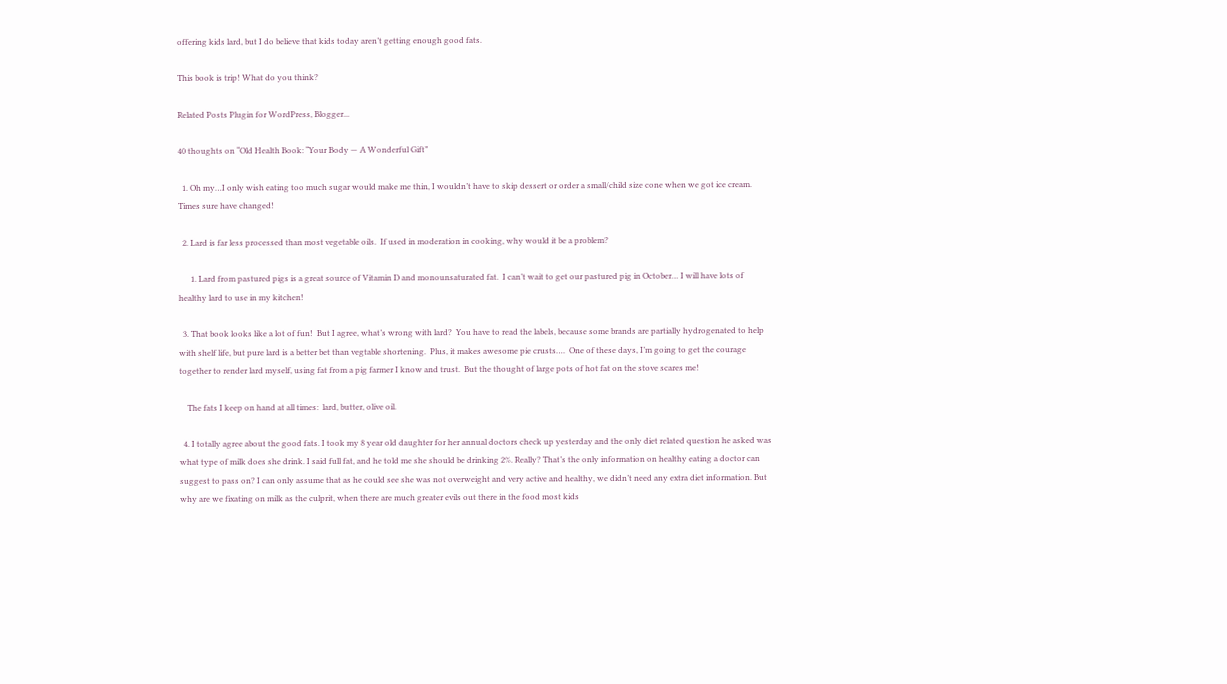offering kids lard, but I do believe that kids today aren’t getting enough good fats.

This book is trip! What do you think?

Related Posts Plugin for WordPress, Blogger...

40 thoughts on “Old Health Book: “Your Body — A Wonderful Gift”

  1. Oh my…I only wish eating too much sugar would make me thin, I wouldn’t have to skip dessert or order a small/child size cone when we got ice cream. Times sure have changed!

  2. Lard is far less processed than most vegetable oils.  If used in moderation in cooking, why would it be a problem?

      1. Lard from pastured pigs is a great source of Vitamin D and monounsaturated fat.  I can’t wait to get our pastured pig in October… I will have lots of healthy lard to use in my kitchen!

  3. That book looks like a lot of fun!  But I agree, what’s wrong with lard?  You have to read the labels, because some brands are partially hydrogenated to help with shelf life, but pure lard is a better bet than vegtable shortening.  Plus, it makes awesome pie crusts….  One of these days, I’m going to get the courage together to render lard myself, using fat from a pig farmer I know and trust.  But the thought of large pots of hot fat on the stove scares me!

    The fats I keep on hand at all times:  lard, butter, olive oil.

  4. I totally agree about the good fats. I took my 8 year old daughter for her annual doctors check up yesterday and the only diet related question he asked was what type of milk does she drink. I said full fat, and he told me she should be drinking 2%. Really? That’s the only information on healthy eating a doctor can suggest to pass on? I can only assume that as he could see she was not overweight and very active and healthy, we didn’t need any extra diet information. But why are we fixating on milk as the culprit, when there are much greater evils out there in the food most kids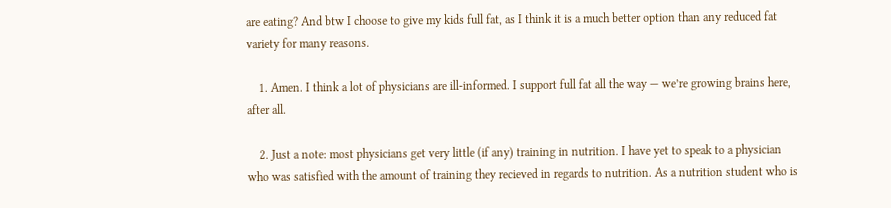are eating? And btw I choose to give my kids full fat, as I think it is a much better option than any reduced fat variety for many reasons.

    1. Amen. I think a lot of physicians are ill-informed. I support full fat all the way — we’re growing brains here, after all.

    2. Just a note: most physicians get very little (if any) training in nutrition. I have yet to speak to a physician who was satisfied with the amount of training they recieved in regards to nutrition. As a nutrition student who is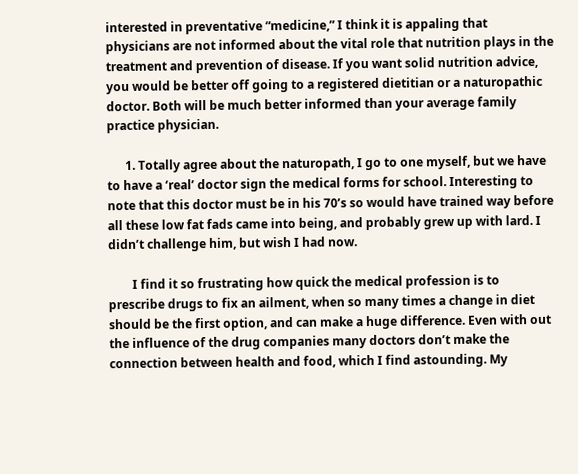interested in preventative “medicine,” I think it is appaling that physicians are not informed about the vital role that nutrition plays in the treatment and prevention of disease. If you want solid nutrition advice, you would be better off going to a registered dietitian or a naturopathic doctor. Both will be much better informed than your average family practice physician.

      1. Totally agree about the naturopath, I go to one myself, but we have to have a ‘real’ doctor sign the medical forms for school. Interesting to note that this doctor must be in his 70’s so would have trained way before all these low fat fads came into being, and probably grew up with lard. I didn’t challenge him, but wish I had now.

        I find it so frustrating how quick the medical profession is to prescribe drugs to fix an ailment, when so many times a change in diet should be the first option, and can make a huge difference. Even with out the influence of the drug companies many doctors don’t make the connection between health and food, which I find astounding. My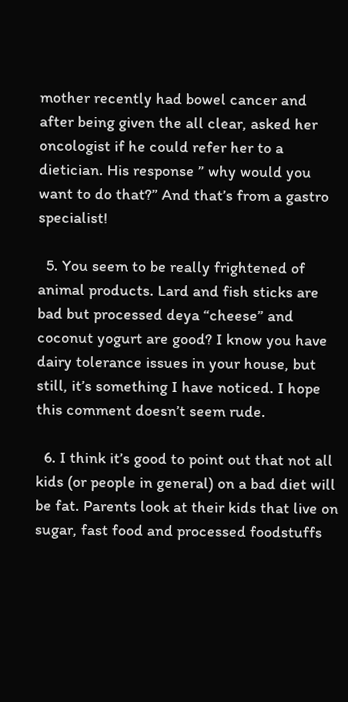mother recently had bowel cancer and after being given the all clear, asked her oncologist if he could refer her to a dietician. His response ” why would you want to do that?” And that’s from a gastro specialist!

  5. You seem to be really frightened of animal products. Lard and fish sticks are bad but processed deya “cheese” and coconut yogurt are good? I know you have dairy tolerance issues in your house, but still, it’s something I have noticed. I hope this comment doesn’t seem rude.

  6. I think it’s good to point out that not all kids (or people in general) on a bad diet will be fat. Parents look at their kids that live on sugar, fast food and processed foodstuffs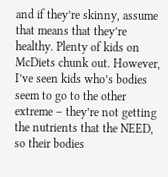and if they’re skinny, assume that means that they’re healthy. Plenty of kids on McDiets chunk out. However, I’ve seen kids who’s bodies seem to go to the other extreme – they’re not getting the nutrients that the NEED, so their bodies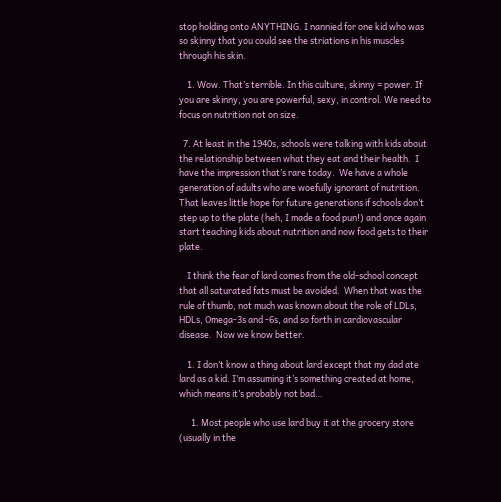stop holding onto ANYTHING. I nannied for one kid who was so skinny that you could see the striations in his muscles through his skin.

    1. Wow. That’s terrible. In this culture, skinny = power. If you are skinny, you are powerful, sexy, in control. We need to focus on nutrition not on size.

  7. At least in the 1940s, schools were talking with kids about the relationship between what they eat and their health.  I have the impression that’s rare today.  We have a whole generation of adults who are woefully ignorant of nutrition.  That leaves little hope for future generations if schools don’t step up to the plate (heh, I made a food pun!) and once again start teaching kids about nutrition and now food gets to their plate.

    I think the fear of lard comes from the old-school concept that all saturated fats must be avoided.  When that was the rule of thumb, not much was known about the role of LDLs, HDLs, Omega-3s and -6s, and so forth in cardiovascular disease.  Now we know better.

    1. I don’t know a thing about lard except that my dad ate lard as a kid. I’m assuming it’s something created at home, which means it’s probably not bad…

      1. Most people who use lard buy it at the grocery store (usually in the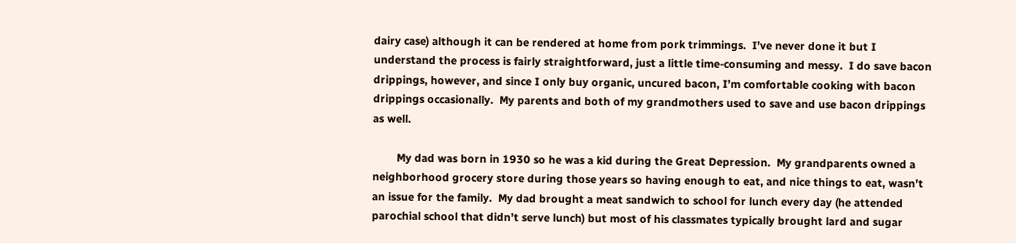dairy case) although it can be rendered at home from pork trimmings.  I’ve never done it but I understand the process is fairly straightforward, just a little time-consuming and messy.  I do save bacon drippings, however, and since I only buy organic, uncured bacon, I’m comfortable cooking with bacon drippings occasionally.  My parents and both of my grandmothers used to save and use bacon drippings as well.

        My dad was born in 1930 so he was a kid during the Great Depression.  My grandparents owned a neighborhood grocery store during those years so having enough to eat, and nice things to eat, wasn’t an issue for the family.  My dad brought a meat sandwich to school for lunch every day (he attended parochial school that didn’t serve lunch) but most of his classmates typically brought lard and sugar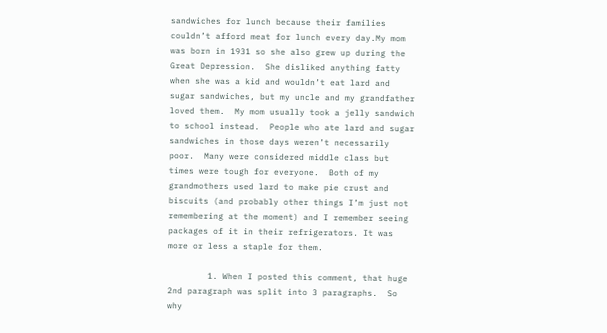sandwiches for lunch because their families couldn’t afford meat for lunch every day.My mom was born in 1931 so she also grew up during the Great Depression.  She disliked anything fatty when she was a kid and wouldn’t eat lard and sugar sandwiches, but my uncle and my grandfather loved them.  My mom usually took a jelly sandwich to school instead.  People who ate lard and sugar sandwiches in those days weren’t necessarily poor.  Many were considered middle class but times were tough for everyone.  Both of my grandmothers used lard to make pie crust and biscuits (and probably other things I’m just not remembering at the moment) and I remember seeing packages of it in their refrigerators. It was more or less a staple for them.

        1. When I posted this comment, that huge 2nd paragraph was split into 3 paragraphs.  So why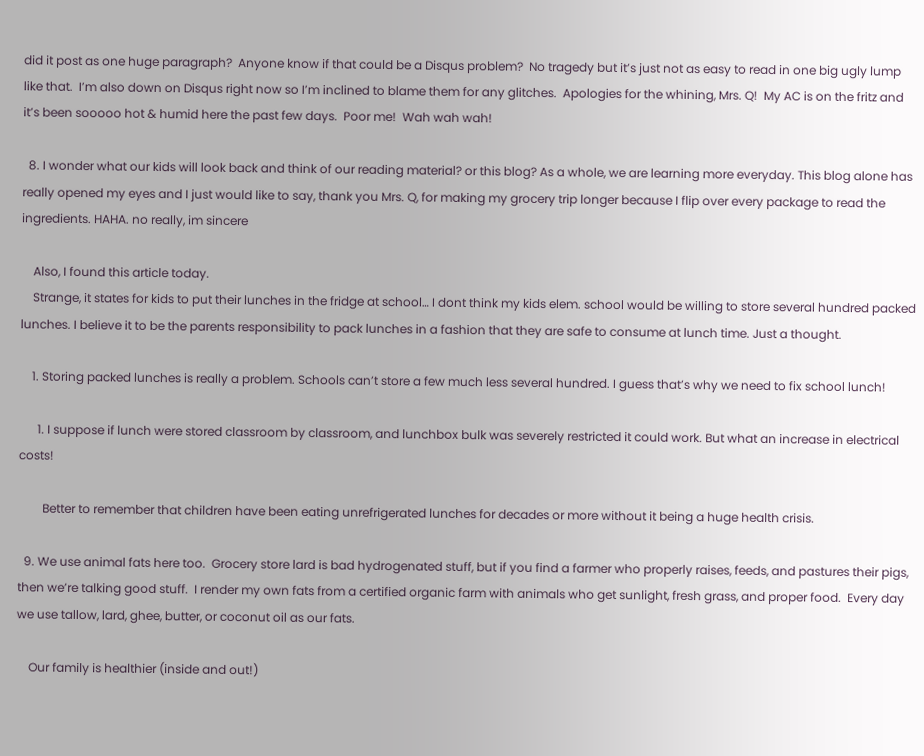did it post as one huge paragraph?  Anyone know if that could be a Disqus problem?  No tragedy but it’s just not as easy to read in one big ugly lump like that.  I’m also down on Disqus right now so I’m inclined to blame them for any glitches.  Apologies for the whining, Mrs. Q!  My AC is on the fritz and it’s been sooooo hot & humid here the past few days.  Poor me!  Wah wah wah!

  8. I wonder what our kids will look back and think of our reading material? or this blog? As a whole, we are learning more everyday. This blog alone has really opened my eyes and I just would like to say, thank you Mrs. Q, for making my grocery trip longer because I flip over every package to read the ingredients. HAHA. no really, im sincere

    Also, I found this article today.
    Strange, it states for kids to put their lunches in the fridge at school… I dont think my kids elem. school would be willing to store several hundred packed lunches. I believe it to be the parents responsibility to pack lunches in a fashion that they are safe to consume at lunch time. Just a thought.

    1. Storing packed lunches is really a problem. Schools can’t store a few much less several hundred. I guess that’s why we need to fix school lunch!

      1. I suppose if lunch were stored classroom by classroom, and lunchbox bulk was severely restricted it could work. But what an increase in electrical costs!

        Better to remember that children have been eating unrefrigerated lunches for decades or more without it being a huge health crisis.

  9. We use animal fats here too.  Grocery store lard is bad hydrogenated stuff, but if you find a farmer who properly raises, feeds, and pastures their pigs, then we’re talking good stuff.  I render my own fats from a certified organic farm with animals who get sunlight, fresh grass, and proper food.  Every day we use tallow, lard, ghee, butter, or coconut oil as our fats.

    Our family is healthier (inside and out!)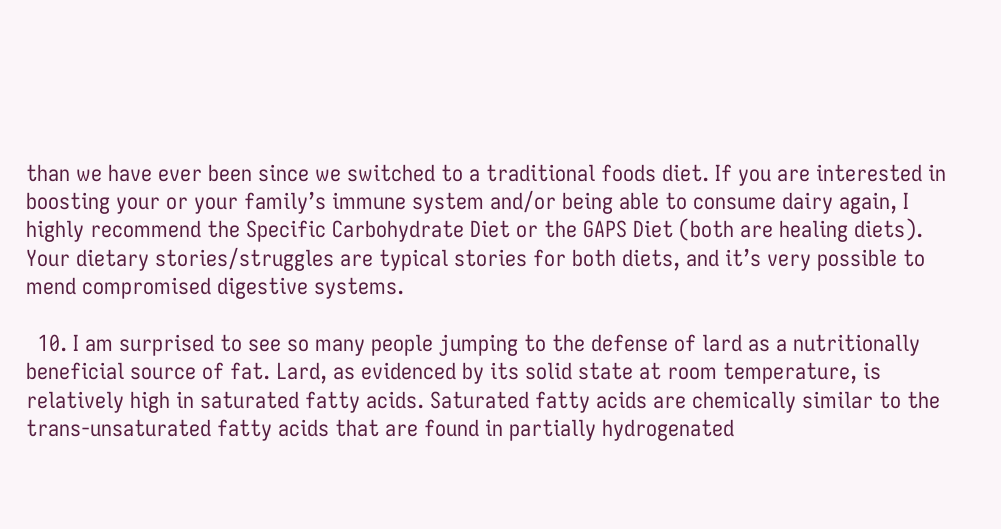than we have ever been since we switched to a traditional foods diet. If you are interested in boosting your or your family’s immune system and/or being able to consume dairy again, I highly recommend the Specific Carbohydrate Diet or the GAPS Diet (both are healing diets).  Your dietary stories/struggles are typical stories for both diets, and it’s very possible to mend compromised digestive systems.

  10. I am surprised to see so many people jumping to the defense of lard as a nutritionally beneficial source of fat. Lard, as evidenced by its solid state at room temperature, is relatively high in saturated fatty acids. Saturated fatty acids are chemically similar to the trans-unsaturated fatty acids that are found in partially hydrogenated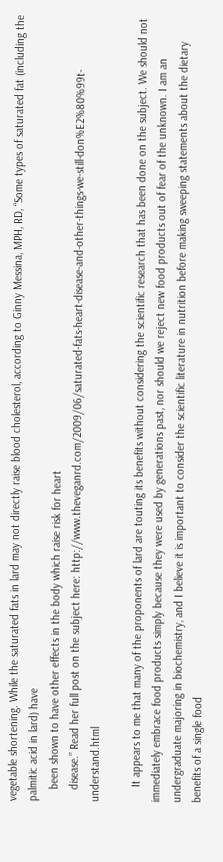vegetable shortening. While the saturated fats in lard may not directly raise blood cholesterol, according to Ginny Messina, MPH, RD, “Some types of saturated fat (including the palmitic acid in lard) have
    been shown to have other effects in the body which raise risk for heart
    disease.” Read her full post on the subject here: http://www.theveganrd.com/2009/06/saturated-fats-heart-disease-and-other-things-we-still-don%E2%80%99t-understand.html

     It appears to me that many of the proponents of lard are touting its benefits without considering the scientific research that has been done on the subject. We should not immediately embrace food products simply because they were used by generations past, nor should we reject new food products out of fear of the unknown. I am an undergraduate majoring in biochemistry, and I believe it is important to consider the scientific literature in nutrition before making sweeping statements about the dietary benefits of a single food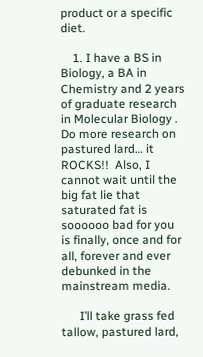product or a specific diet.

    1. I have a BS in Biology, a BA in Chemistry and 2 years of graduate research in Molecular Biology .  Do more research on pastured lard… it ROCKS!!  Also, I cannot wait until the big fat lie that saturated fat is soooooo bad for you is finally, once and for all, forever and ever debunked in the mainstream media.

      I’ll take grass fed tallow, pastured lard,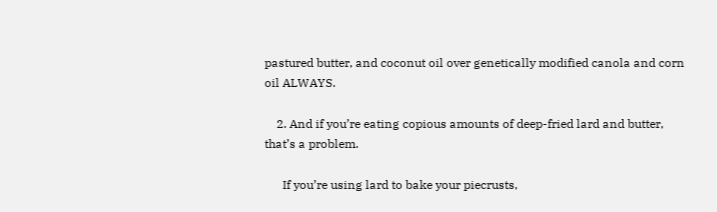pastured butter, and coconut oil over genetically modified canola and corn oil ALWAYS.

    2. And if you’re eating copious amounts of deep-fried lard and butter, that’s a problem.

      If you’re using lard to bake your piecrusts,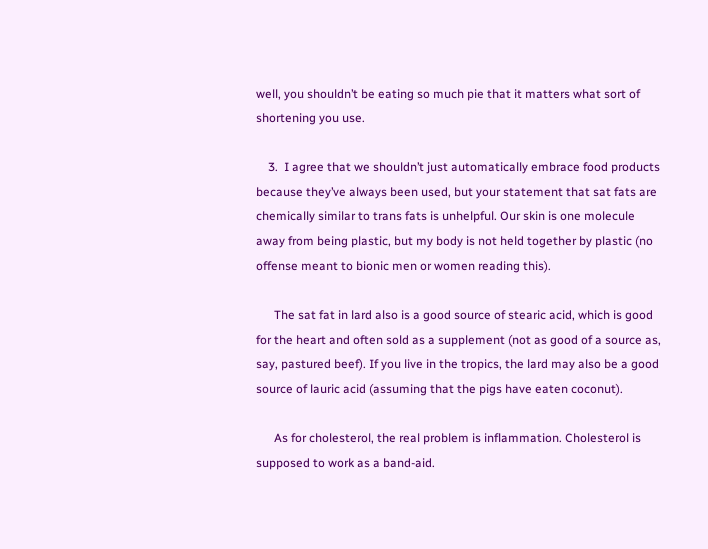well, you shouldn’t be eating so much pie that it matters what sort of shortening you use.

    3.  I agree that we shouldn’t just automatically embrace food products because they’ve always been used, but your statement that sat fats are chemically similar to trans fats is unhelpful. Our skin is one molecule away from being plastic, but my body is not held together by plastic (no offense meant to bionic men or women reading this).

      The sat fat in lard also is a good source of stearic acid, which is good for the heart and often sold as a supplement (not as good of a source as, say, pastured beef). If you live in the tropics, the lard may also be a good source of lauric acid (assuming that the pigs have eaten coconut).

      As for cholesterol, the real problem is inflammation. Cholesterol is supposed to work as a band-aid.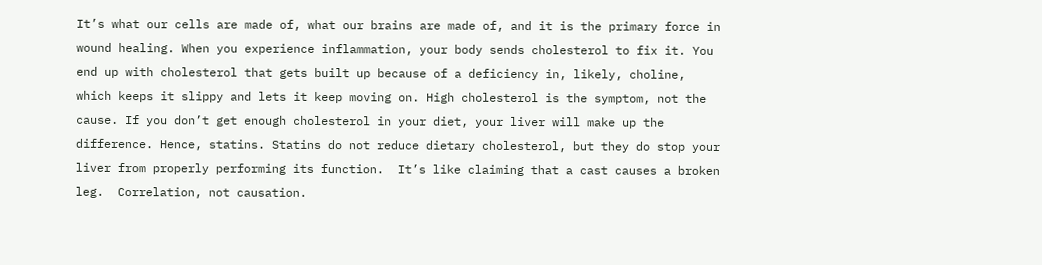It’s what our cells are made of, what our brains are made of, and it is the primary force in wound healing. When you experience inflammation, your body sends cholesterol to fix it. You end up with cholesterol that gets built up because of a deficiency in, likely, choline, which keeps it slippy and lets it keep moving on. High cholesterol is the symptom, not the cause. If you don’t get enough cholesterol in your diet, your liver will make up the difference. Hence, statins. Statins do not reduce dietary cholesterol, but they do stop your liver from properly performing its function.  It’s like claiming that a cast causes a broken leg.  Correlation, not causation.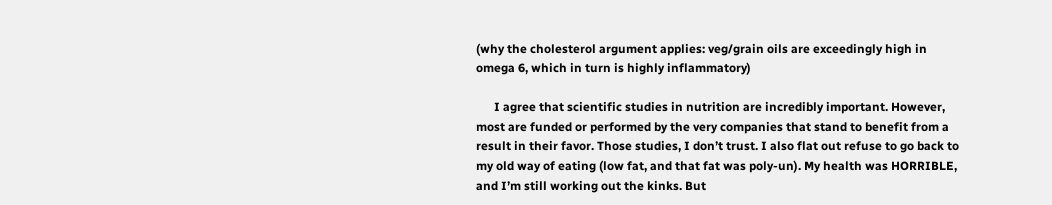(why the cholesterol argument applies: veg/grain oils are exceedingly high in omega 6, which in turn is highly inflammatory)

      I agree that scientific studies in nutrition are incredibly important. However, most are funded or performed by the very companies that stand to benefit from a result in their favor. Those studies, I don’t trust. I also flat out refuse to go back to my old way of eating (low fat, and that fat was poly-un). My health was HORRIBLE, and I’m still working out the kinks. But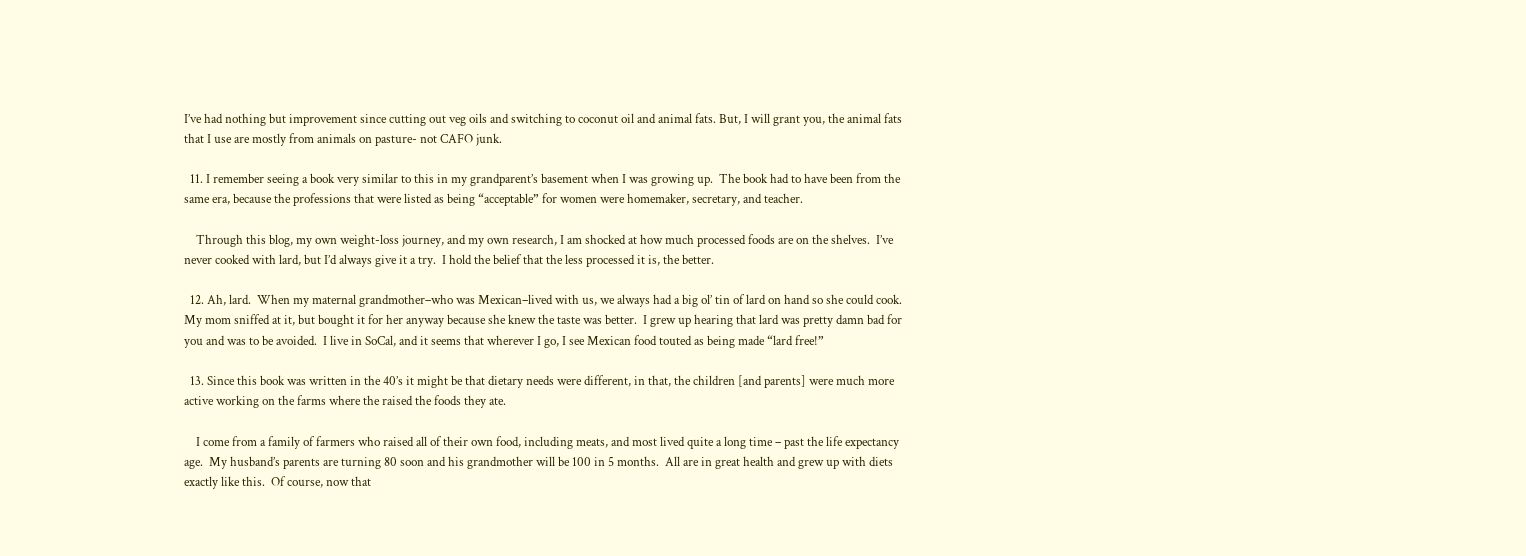I’ve had nothing but improvement since cutting out veg oils and switching to coconut oil and animal fats. But, I will grant you, the animal fats that I use are mostly from animals on pasture- not CAFO junk.

  11. I remember seeing a book very similar to this in my grandparent’s basement when I was growing up.  The book had to have been from the same era, because the professions that were listed as being “acceptable” for women were homemaker, secretary, and teacher.

    Through this blog, my own weight-loss journey, and my own research, I am shocked at how much processed foods are on the shelves.  I’ve never cooked with lard, but I’d always give it a try.  I hold the belief that the less processed it is, the better.

  12. Ah, lard.  When my maternal grandmother–who was Mexican–lived with us, we always had a big ol’ tin of lard on hand so she could cook. My mom sniffed at it, but bought it for her anyway because she knew the taste was better.  I grew up hearing that lard was pretty damn bad for you and was to be avoided.  I live in SoCal, and it seems that wherever I go, I see Mexican food touted as being made “lard free!”

  13. Since this book was written in the 40’s it might be that dietary needs were different, in that, the children [and parents] were much more active working on the farms where the raised the foods they ate.

    I come from a family of farmers who raised all of their own food, including meats, and most lived quite a long time – past the life expectancy age.  My husband’s parents are turning 80 soon and his grandmother will be 100 in 5 months.  All are in great health and grew up with diets exactly like this.  Of course, now that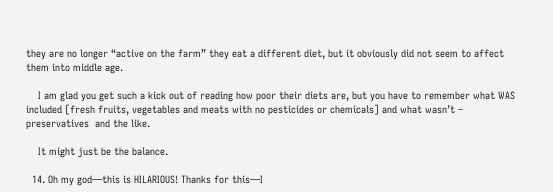they are no longer “active on the farm” they eat a different diet, but it obviously did not seem to affect them into middle age.

    I am glad you get such a kick out of reading how poor their diets are, but you have to remember what WAS included [fresh fruits, vegetables and meats with no pesticides or chemicals] and what wasn’t – preservatives  and the like.

    It might just be the balance.

  14. Oh my god—this is HILARIOUS! Thanks for this—I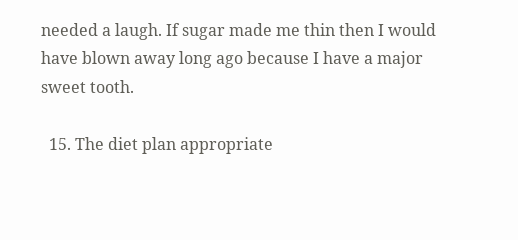needed a laugh. If sugar made me thin then I would have blown away long ago because I have a major sweet tooth.

  15. The diet plan appropriate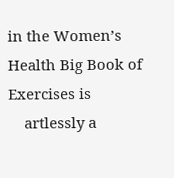in the Women’s Health Big Book of Exercises is
    artlessly a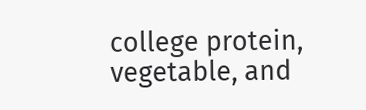college protein, vegetable, and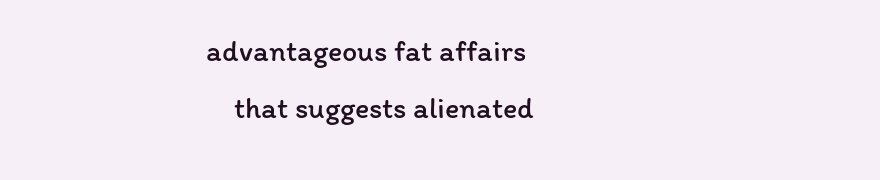advantageous fat affairs
    that suggests alienated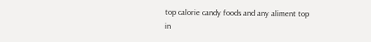top calorie candy foods and any aliment top in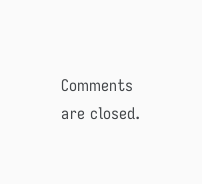Comments are closed.